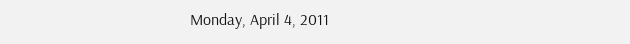Monday, April 4, 2011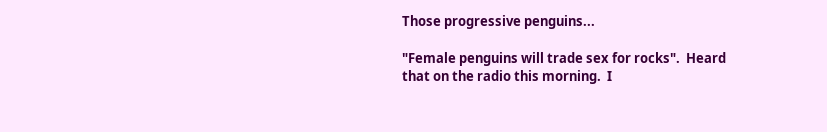Those progressive penguins...

"Female penguins will trade sex for rocks".  Heard that on the radio this morning.  I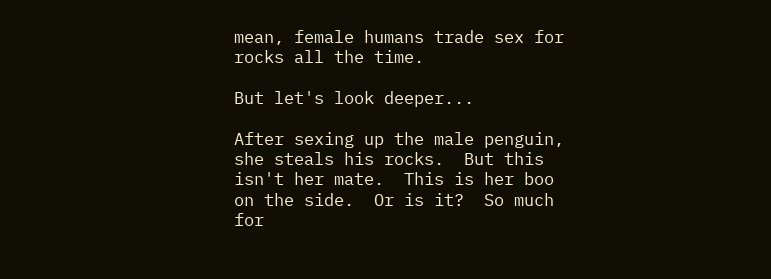mean, female humans trade sex for rocks all the time.

But let's look deeper...

After sexing up the male penguin, she steals his rocks.  But this isn't her mate.  This is her boo on the side.  Or is it?  So much for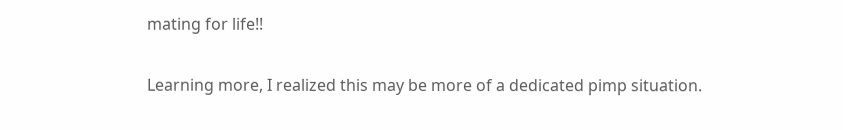mating for life!!

Learning more, I realized this may be more of a dedicated pimp situation.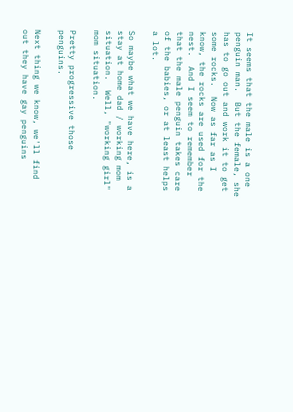It seems that the male is a one penguin man.  But the female, she has to go out and work it to get some rocks.  Now as far as I know, the rocks are used for the nest.  And I seem to remember that the male penguin takes care of the babies, or at least helps a lot.

So maybe what we have here, is a stay at home dad / working mom situation.  Well, "working girl" mom situation.

Pretty progressive those penguins.

Next thing we know, we'll find out they have gay penguins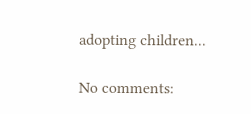adopting children...

No comments: